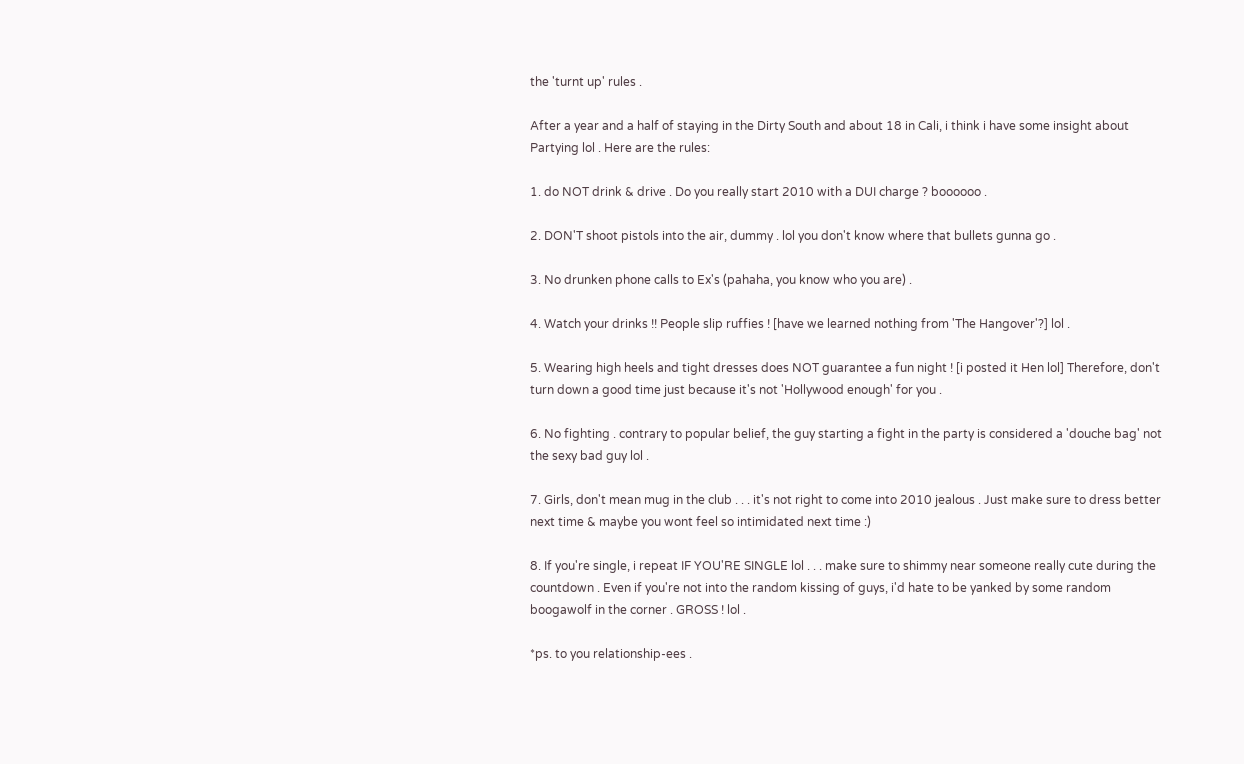the 'turnt up' rules .

After a year and a half of staying in the Dirty South and about 18 in Cali, i think i have some insight about Partying lol . Here are the rules:

1. do NOT drink & drive . Do you really start 2010 with a DUI charge ? boooooo .

2. DON'T shoot pistols into the air, dummy . lol you don't know where that bullets gunna go .

3. No drunken phone calls to Ex's (pahaha, you know who you are) .

4. Watch your drinks !! People slip ruffies ! [have we learned nothing from 'The Hangover'?] lol .

5. Wearing high heels and tight dresses does NOT guarantee a fun night ! [i posted it Hen lol] Therefore, don't turn down a good time just because it's not 'Hollywood enough' for you .

6. No fighting . contrary to popular belief, the guy starting a fight in the party is considered a 'douche bag' not the sexy bad guy lol .

7. Girls, don't mean mug in the club . . . it's not right to come into 2010 jealous . Just make sure to dress better next time & maybe you wont feel so intimidated next time :)

8. If you're single, i repeat IF YOU'RE SINGLE lol . . . make sure to shimmy near someone really cute during the countdown . Even if you're not into the random kissing of guys, i'd hate to be yanked by some random boogawolf in the corner . GROSS ! lol .

*ps. to you relationship-ees .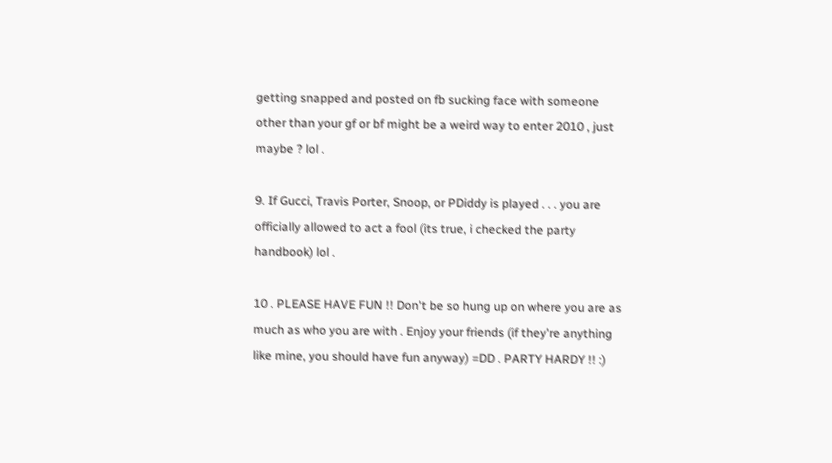getting snapped and posted on fb sucking face with someone other than your gf or bf might be a weird way to enter 2010 , just maybe ? lol .

9. If Gucci, Travis Porter, Snoop, or PDiddy is played . . . you are officially allowed to act a fool (its true, i checked the party handbook) lol .

10 . PLEASE HAVE FUN !! Don't be so hung up on where you are as much as who you are with . Enjoy your friends (if they're anything like mine, you should have fun anyway) =DD . PARTY HARDY !! :)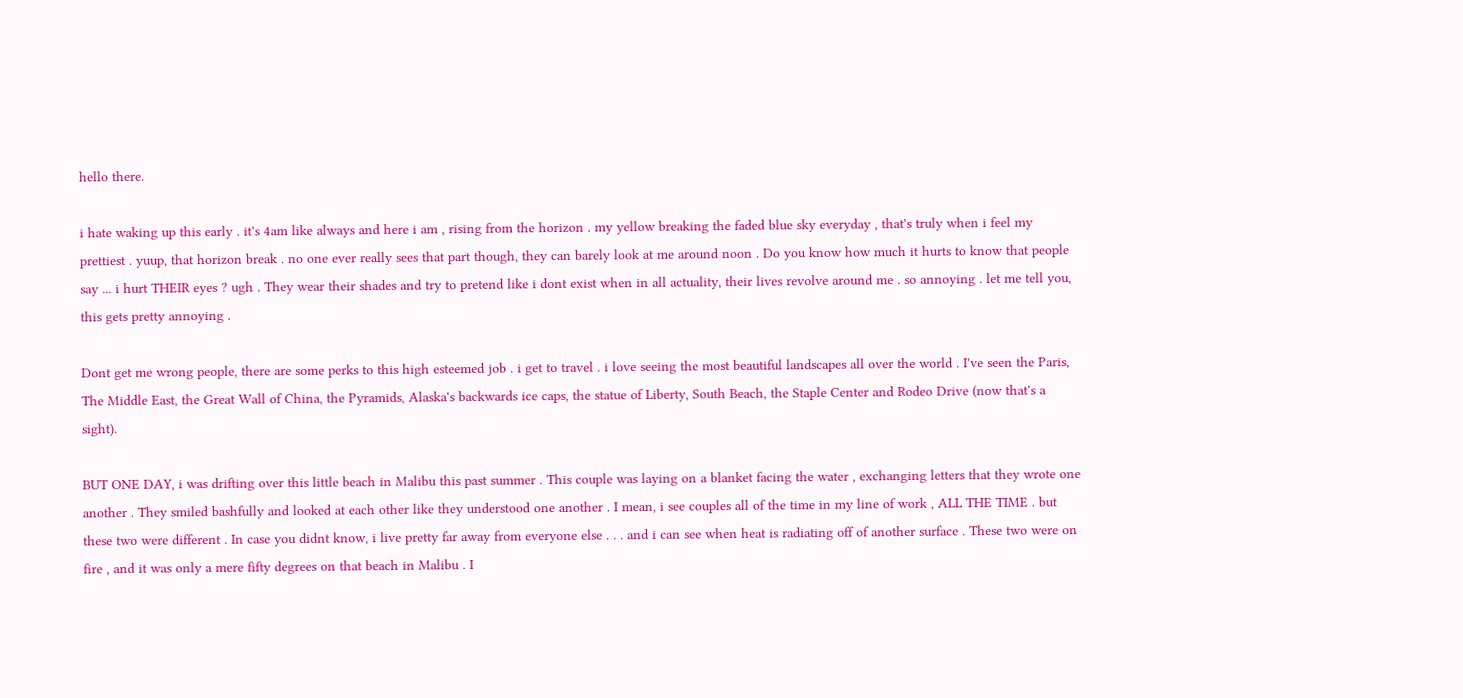hello there.

i hate waking up this early . it's 4am like always and here i am , rising from the horizon . my yellow breaking the faded blue sky everyday , that's truly when i feel my prettiest . yuup, that horizon break . no one ever really sees that part though, they can barely look at me around noon . Do you know how much it hurts to know that people say ... i hurt THEIR eyes ? ugh . They wear their shades and try to pretend like i dont exist when in all actuality, their lives revolve around me . so annoying . let me tell you, this gets pretty annoying .

Dont get me wrong people, there are some perks to this high esteemed job . i get to travel . i love seeing the most beautiful landscapes all over the world . I've seen the Paris, The Middle East, the Great Wall of China, the Pyramids, Alaska's backwards ice caps, the statue of Liberty, South Beach, the Staple Center and Rodeo Drive (now that's a sight).

BUT ONE DAY, i was drifting over this little beach in Malibu this past summer . This couple was laying on a blanket facing the water , exchanging letters that they wrote one another . They smiled bashfully and looked at each other like they understood one another . I mean, i see couples all of the time in my line of work , ALL THE TIME . but these two were different . In case you didnt know, i live pretty far away from everyone else . . . and i can see when heat is radiating off of another surface . These two were on fire , and it was only a mere fifty degrees on that beach in Malibu . I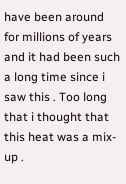have been around for millions of years and it had been such a long time since i saw this . Too long that i thought that this heat was a mix-up .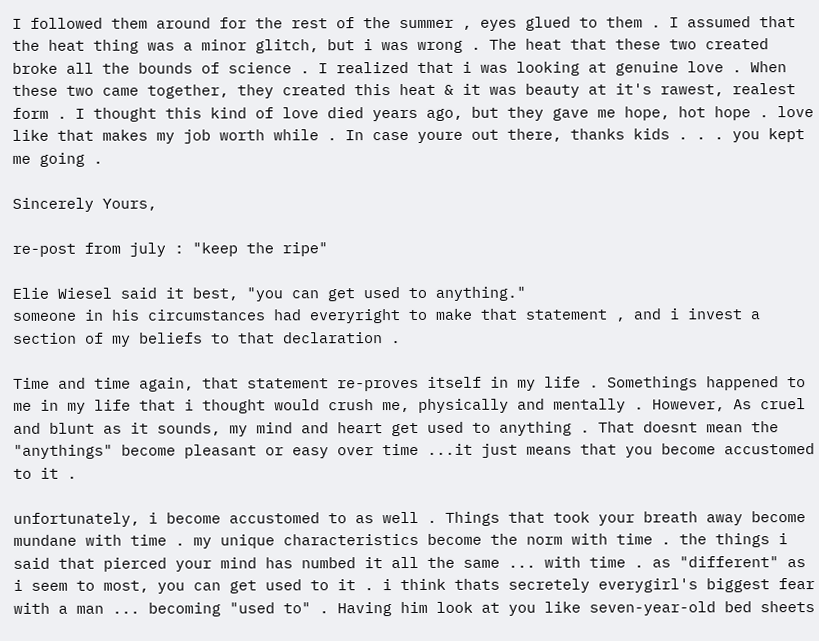I followed them around for the rest of the summer , eyes glued to them . I assumed that the heat thing was a minor glitch, but i was wrong . The heat that these two created broke all the bounds of science . I realized that i was looking at genuine love . When these two came together, they created this heat & it was beauty at it's rawest, realest form . I thought this kind of love died years ago, but they gave me hope, hot hope . love like that makes my job worth while . In case youre out there, thanks kids . . . you kept me going .

Sincerely Yours,

re-post from july : "keep the ripe"

Elie Wiesel said it best, "you can get used to anything."
someone in his circumstances had everyright to make that statement , and i invest a section of my beliefs to that declaration .

Time and time again, that statement re-proves itself in my life . Somethings happened to me in my life that i thought would crush me, physically and mentally . However, As cruel and blunt as it sounds, my mind and heart get used to anything . That doesnt mean the "anythings" become pleasant or easy over time ...it just means that you become accustomed to it .

unfortunately, i become accustomed to as well . Things that took your breath away become mundane with time . my unique characteristics become the norm with time . the things i said that pierced your mind has numbed it all the same ... with time . as "different" as i seem to most, you can get used to it . i think thats secretely everygirl's biggest fear with a man ... becoming "used to" . Having him look at you like seven-year-old bed sheets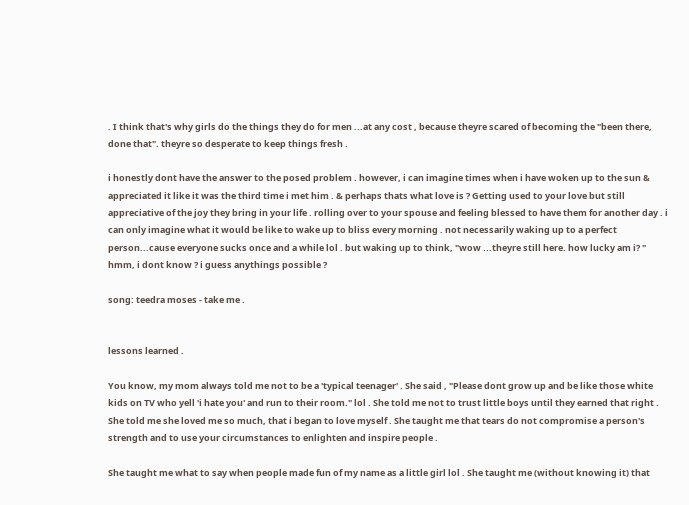. I think that's why girls do the things they do for men ...at any cost , because theyre scared of becoming the "been there, done that". theyre so desperate to keep things fresh .

i honestly dont have the answer to the posed problem . however, i can imagine times when i have woken up to the sun & appreciated it like it was the third time i met him . & perhaps thats what love is ? Getting used to your love but still appreciative of the joy they bring in your life . rolling over to your spouse and feeling blessed to have them for another day . i can only imagine what it would be like to wake up to bliss every morning . not necessarily waking up to a perfect person...cause everyone sucks once and a while lol . but waking up to think, "wow ...theyre still here. how lucky am i? " hmm, i dont know ? i guess anythings possible ?

song: teedra moses - take me .


lessons learned .

You know, my mom always told me not to be a 'typical teenager' . She said , "Please dont grow up and be like those white kids on TV who yell 'i hate you' and run to their room." lol . She told me not to trust little boys until they earned that right . She told me she loved me so much, that i began to love myself . She taught me that tears do not compromise a person's strength and to use your circumstances to enlighten and inspire people .

She taught me what to say when people made fun of my name as a little girl lol . She taught me (without knowing it) that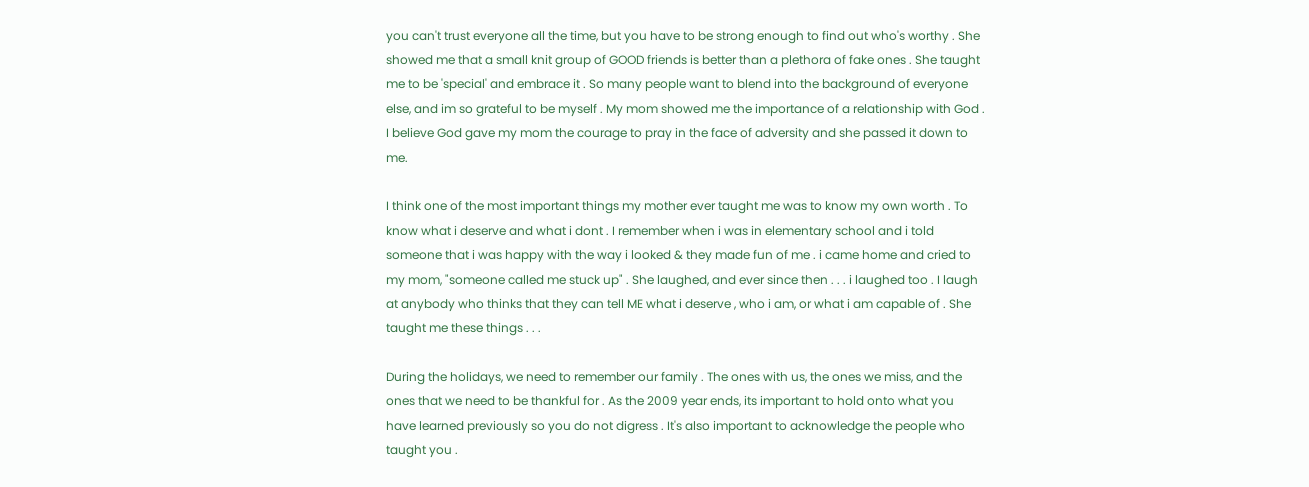you can't trust everyone all the time, but you have to be strong enough to find out who's worthy . She showed me that a small knit group of GOOD friends is better than a plethora of fake ones . She taught me to be 'special' and embrace it . So many people want to blend into the background of everyone else, and im so grateful to be myself . My mom showed me the importance of a relationship with God . I believe God gave my mom the courage to pray in the face of adversity and she passed it down to me.

I think one of the most important things my mother ever taught me was to know my own worth . To know what i deserve and what i dont . I remember when i was in elementary school and i told someone that i was happy with the way i looked & they made fun of me . i came home and cried to my mom, "someone called me stuck up" . She laughed, and ever since then . . . i laughed too . I laugh at anybody who thinks that they can tell ME what i deserve , who i am, or what i am capable of . She taught me these things . . .

During the holidays, we need to remember our family . The ones with us, the ones we miss, and the ones that we need to be thankful for . As the 2009 year ends, its important to hold onto what you have learned previously so you do not digress . It's also important to acknowledge the people who taught you .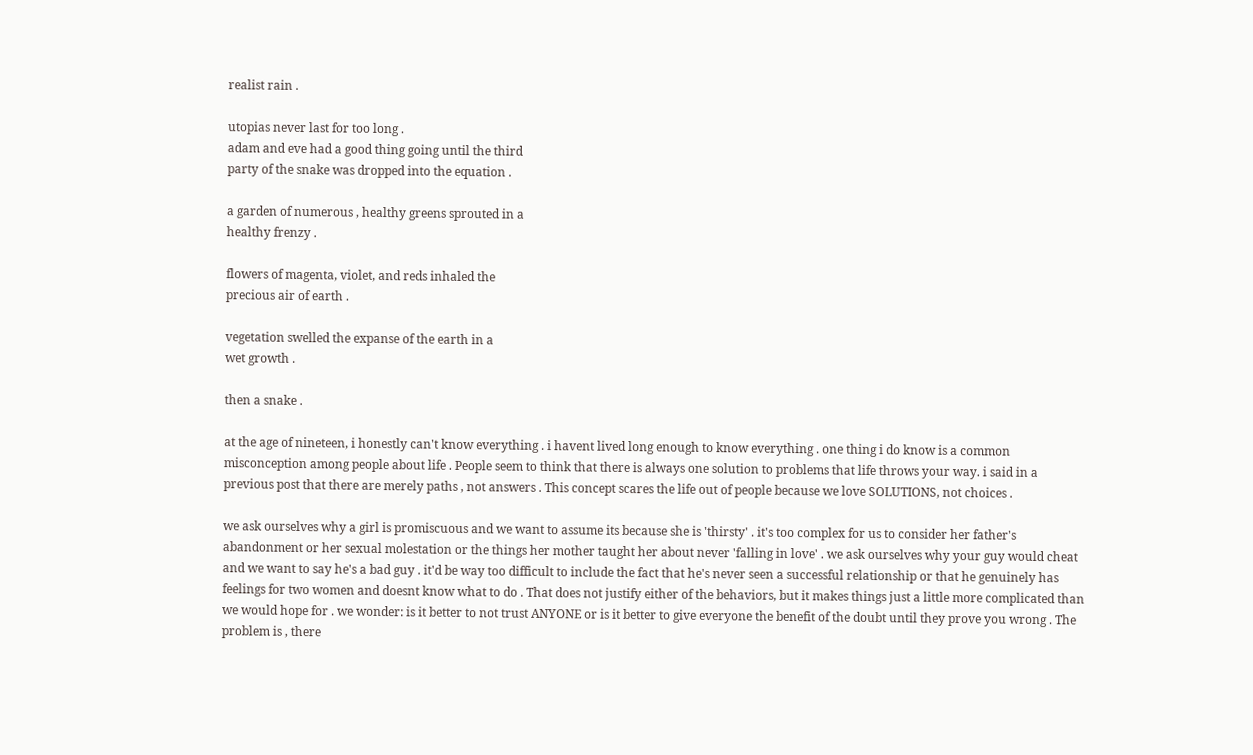realist rain .

utopias never last for too long .
adam and eve had a good thing going until the third
party of the snake was dropped into the equation .

a garden of numerous , healthy greens sprouted in a
healthy frenzy .

flowers of magenta, violet, and reds inhaled the
precious air of earth .

vegetation swelled the expanse of the earth in a
wet growth .

then a snake .

at the age of nineteen, i honestly can't know everything . i havent lived long enough to know everything . one thing i do know is a common misconception among people about life . People seem to think that there is always one solution to problems that life throws your way. i said in a previous post that there are merely paths , not answers . This concept scares the life out of people because we love SOLUTIONS, not choices .

we ask ourselves why a girl is promiscuous and we want to assume its because she is 'thirsty' . it's too complex for us to consider her father's abandonment or her sexual molestation or the things her mother taught her about never 'falling in love' . we ask ourselves why your guy would cheat and we want to say he's a bad guy . it'd be way too difficult to include the fact that he's never seen a successful relationship or that he genuinely has feelings for two women and doesnt know what to do . That does not justify either of the behaviors, but it makes things just a little more complicated than we would hope for . we wonder: is it better to not trust ANYONE or is it better to give everyone the benefit of the doubt until they prove you wrong . The problem is , there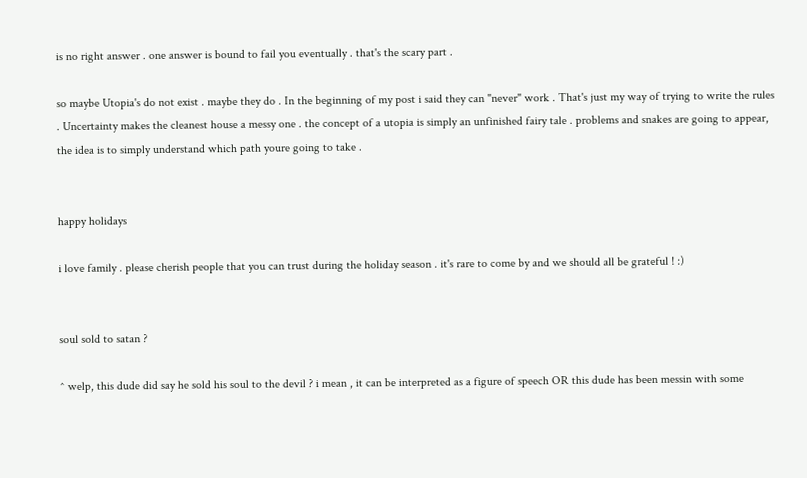is no right answer . one answer is bound to fail you eventually . that's the scary part .

so maybe Utopia's do not exist . maybe they do . In the beginning of my post i said they can "never" work . That's just my way of trying to write the rules . Uncertainty makes the cleanest house a messy one . the concept of a utopia is simply an unfinished fairy tale . problems and snakes are going to appear, the idea is to simply understand which path youre going to take .


happy holidays

i love family . please cherish people that you can trust during the holiday season . it's rare to come by and we should all be grateful ! :)


soul sold to satan ?

^ welp, this dude did say he sold his soul to the devil ? i mean , it can be interpreted as a figure of speech OR this dude has been messin with some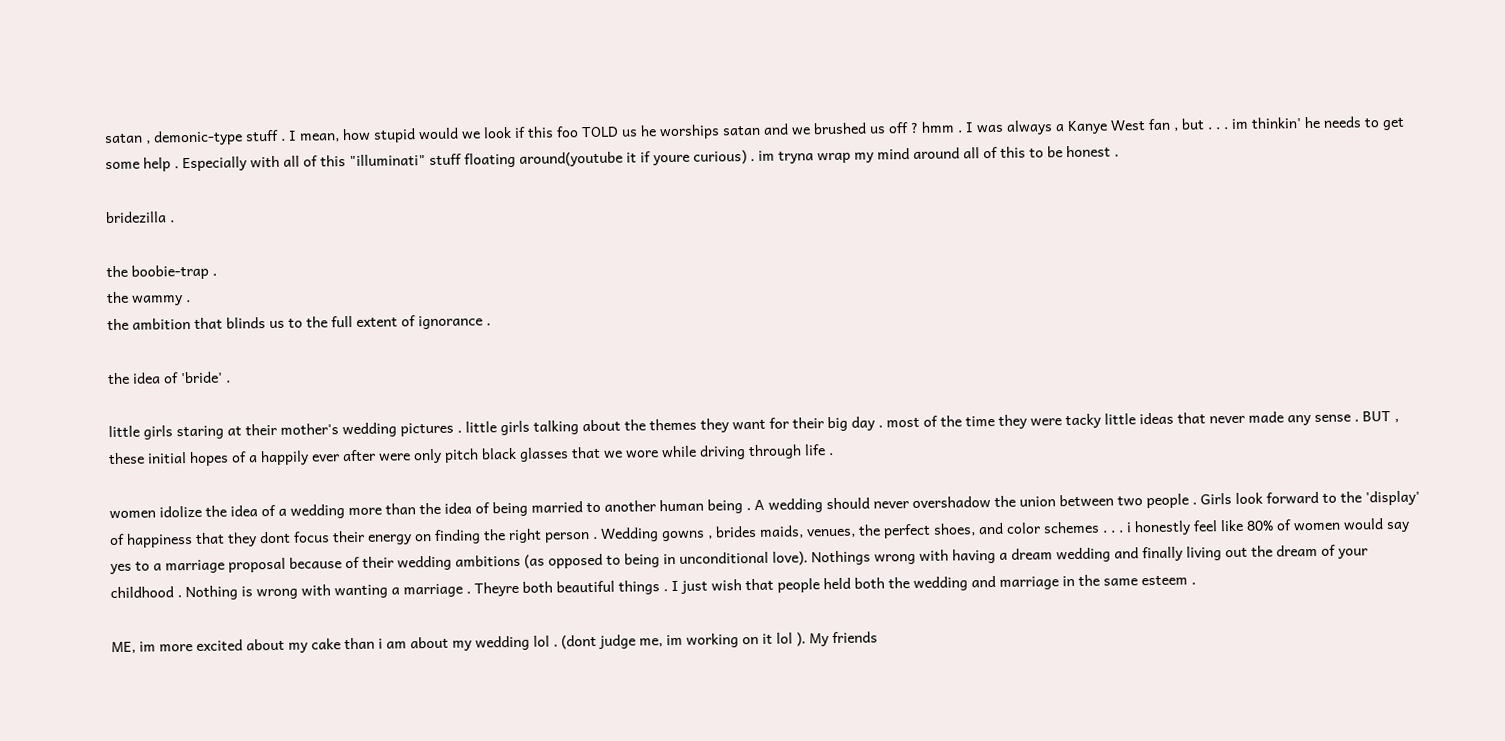satan , demonic-type stuff . I mean, how stupid would we look if this foo TOLD us he worships satan and we brushed us off ? hmm . I was always a Kanye West fan , but . . . im thinkin' he needs to get some help . Especially with all of this "illuminati" stuff floating around(youtube it if youre curious) . im tryna wrap my mind around all of this to be honest .

bridezilla .

the boobie-trap .
the wammy .
the ambition that blinds us to the full extent of ignorance .

the idea of 'bride' .

little girls staring at their mother's wedding pictures . little girls talking about the themes they want for their big day . most of the time they were tacky little ideas that never made any sense . BUT , these initial hopes of a happily ever after were only pitch black glasses that we wore while driving through life .

women idolize the idea of a wedding more than the idea of being married to another human being . A wedding should never overshadow the union between two people . Girls look forward to the 'display' of happiness that they dont focus their energy on finding the right person . Wedding gowns , brides maids, venues, the perfect shoes, and color schemes . . . i honestly feel like 80% of women would say yes to a marriage proposal because of their wedding ambitions (as opposed to being in unconditional love). Nothings wrong with having a dream wedding and finally living out the dream of your childhood . Nothing is wrong with wanting a marriage . Theyre both beautiful things . I just wish that people held both the wedding and marriage in the same esteem .

ME, im more excited about my cake than i am about my wedding lol . (dont judge me, im working on it lol ). My friends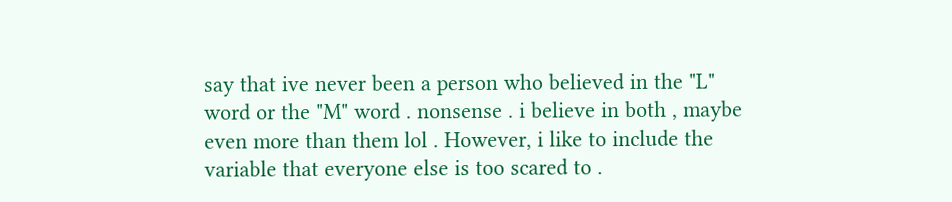say that ive never been a person who believed in the "L" word or the "M" word . nonsense . i believe in both , maybe even more than them lol . However, i like to include the variable that everyone else is too scared to .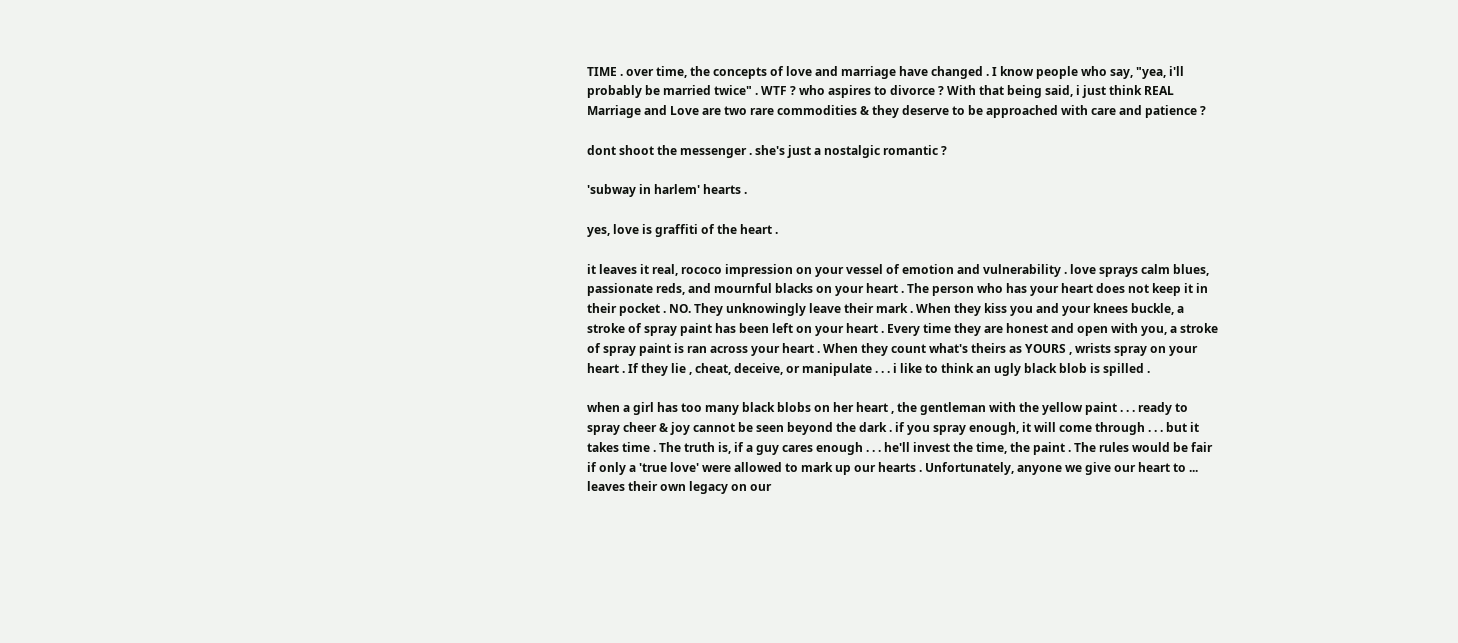TIME . over time, the concepts of love and marriage have changed . I know people who say, "yea, i'll probably be married twice" . WTF ? who aspires to divorce ? With that being said, i just think REAL Marriage and Love are two rare commodities & they deserve to be approached with care and patience ?

dont shoot the messenger . she's just a nostalgic romantic ?

'subway in harlem' hearts .

yes, love is graffiti of the heart .

it leaves it real, rococo impression on your vessel of emotion and vulnerability . love sprays calm blues, passionate reds, and mournful blacks on your heart . The person who has your heart does not keep it in their pocket . NO. They unknowingly leave their mark . When they kiss you and your knees buckle, a stroke of spray paint has been left on your heart . Every time they are honest and open with you, a stroke of spray paint is ran across your heart . When they count what's theirs as YOURS , wrists spray on your heart . If they lie , cheat, deceive, or manipulate . . . i like to think an ugly black blob is spilled .

when a girl has too many black blobs on her heart , the gentleman with the yellow paint . . . ready to spray cheer & joy cannot be seen beyond the dark . if you spray enough, it will come through . . . but it takes time . The truth is, if a guy cares enough . . . he'll invest the time, the paint . The rules would be fair if only a 'true love' were allowed to mark up our hearts . Unfortunately, anyone we give our heart to ... leaves their own legacy on our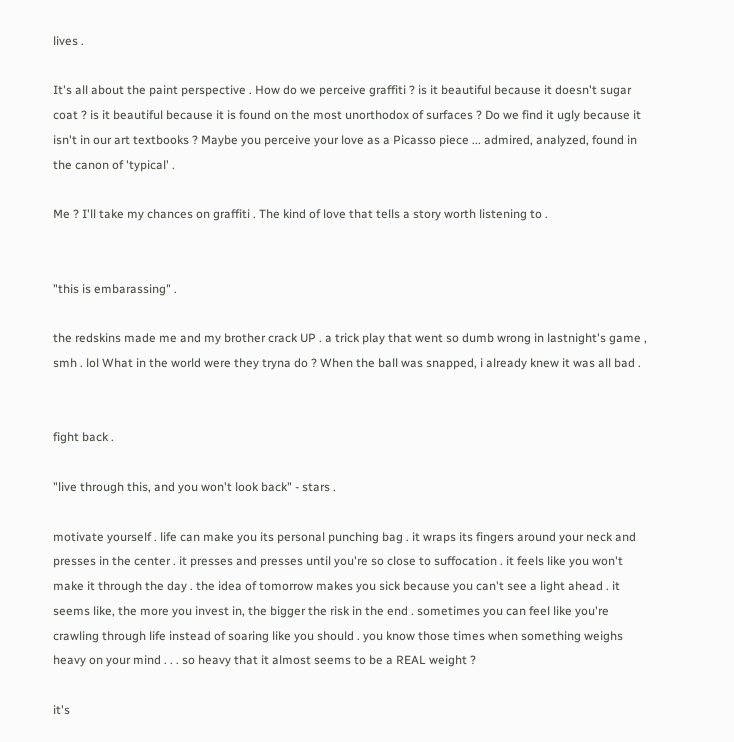lives .

It's all about the paint perspective . How do we perceive graffiti ? is it beautiful because it doesn't sugar coat ? is it beautiful because it is found on the most unorthodox of surfaces ? Do we find it ugly because it isn't in our art textbooks ? Maybe you perceive your love as a Picasso piece ... admired, analyzed, found in the canon of 'typical' .

Me ? I'll take my chances on graffiti . The kind of love that tells a story worth listening to .


"this is embarassing" .

the redskins made me and my brother crack UP . a trick play that went so dumb wrong in lastnight's game , smh . lol What in the world were they tryna do ? When the ball was snapped, i already knew it was all bad .


fight back .

"live through this, and you won't look back" - stars .

motivate yourself . life can make you its personal punching bag . it wraps its fingers around your neck and presses in the center . it presses and presses until you're so close to suffocation . it feels like you won't make it through the day . the idea of tomorrow makes you sick because you can't see a light ahead . it seems like, the more you invest in, the bigger the risk in the end . sometimes you can feel like you're crawling through life instead of soaring like you should . you know those times when something weighs heavy on your mind . . . so heavy that it almost seems to be a REAL weight ?

it's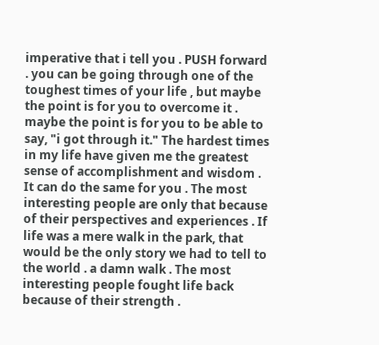imperative that i tell you . PUSH forward . you can be going through one of the toughest times of your life , but maybe the point is for you to overcome it . maybe the point is for you to be able to say, "i got through it." The hardest times in my life have given me the greatest sense of accomplishment and wisdom . It can do the same for you . The most interesting people are only that because of their perspectives and experiences . If life was a mere walk in the park, that would be the only story we had to tell to the world . a damn walk . The most interesting people fought life back because of their strength .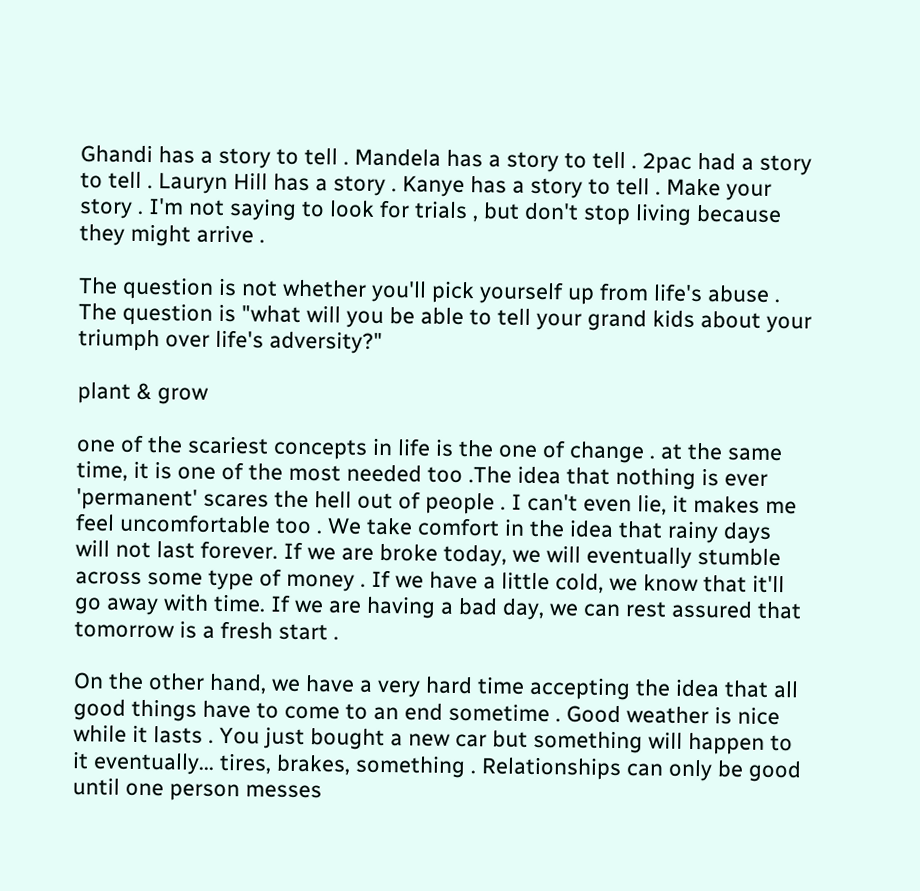Ghandi has a story to tell . Mandela has a story to tell . 2pac had a story to tell . Lauryn Hill has a story . Kanye has a story to tell . Make your story . I'm not saying to look for trials , but don't stop living because they might arrive .

The question is not whether you'll pick yourself up from life's abuse . The question is "what will you be able to tell your grand kids about your triumph over life's adversity?"

plant & grow

one of the scariest concepts in life is the one of change . at the same time, it is one of the most needed too .The idea that nothing is ever 'permanent' scares the hell out of people . I can't even lie, it makes me feel uncomfortable too . We take comfort in the idea that rainy days will not last forever. If we are broke today, we will eventually stumble across some type of money . If we have a little cold, we know that it'll go away with time. If we are having a bad day, we can rest assured that tomorrow is a fresh start .

On the other hand, we have a very hard time accepting the idea that all good things have to come to an end sometime . Good weather is nice while it lasts . You just bought a new car but something will happen to it eventually... tires, brakes, something . Relationships can only be good until one person messes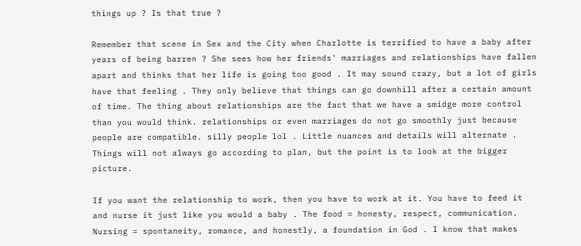things up ? Is that true ?

Remember that scene in Sex and the City when Charlotte is terrified to have a baby after years of being barren ? She sees how her friends' marriages and relationships have fallen apart and thinks that her life is going too good . It may sound crazy, but a lot of girls have that feeling . They only believe that things can go downhill after a certain amount of time. The thing about relationships are the fact that we have a smidge more control than you would think. relationships or even marriages do not go smoothly just because people are compatible. silly people lol . Little nuances and details will alternate . Things will not always go according to plan, but the point is to look at the bigger picture.

If you want the relationship to work, then you have to work at it. You have to feed it and nurse it just like you would a baby . The food = honesty, respect, communication. Nursing = spontaneity, romance, and honestly, a foundation in God . I know that makes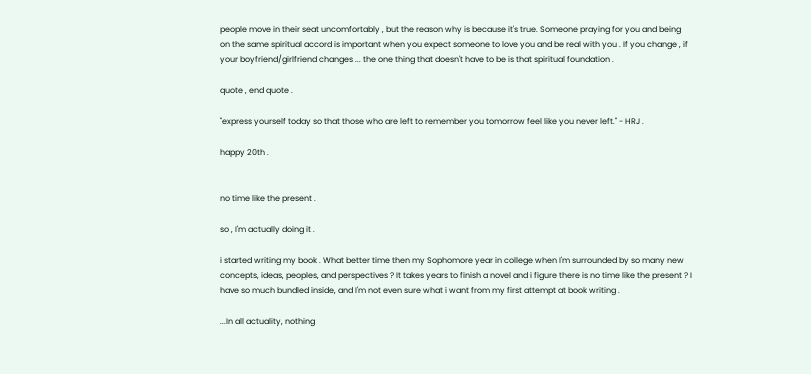people move in their seat uncomfortably , but the reason why is because it's true. Someone praying for you and being on the same spiritual accord is important when you expect someone to love you and be real with you . If you change , if your boyfriend/girlfriend changes ... the one thing that doesn't have to be is that spiritual foundation .

quote , end quote .

"express yourself today so that those who are left to remember you tomorrow feel like you never left." - HRJ .

happy 20th .


no time like the present .

so , I'm actually doing it .

i started writing my book . What better time then my Sophomore year in college when I'm surrounded by so many new concepts, ideas, peoples, and perspectives ? It takes years to finish a novel and i figure there is no time like the present ? I have so much bundled inside, and I'm not even sure what i want from my first attempt at book writing .

...In all actuality, nothing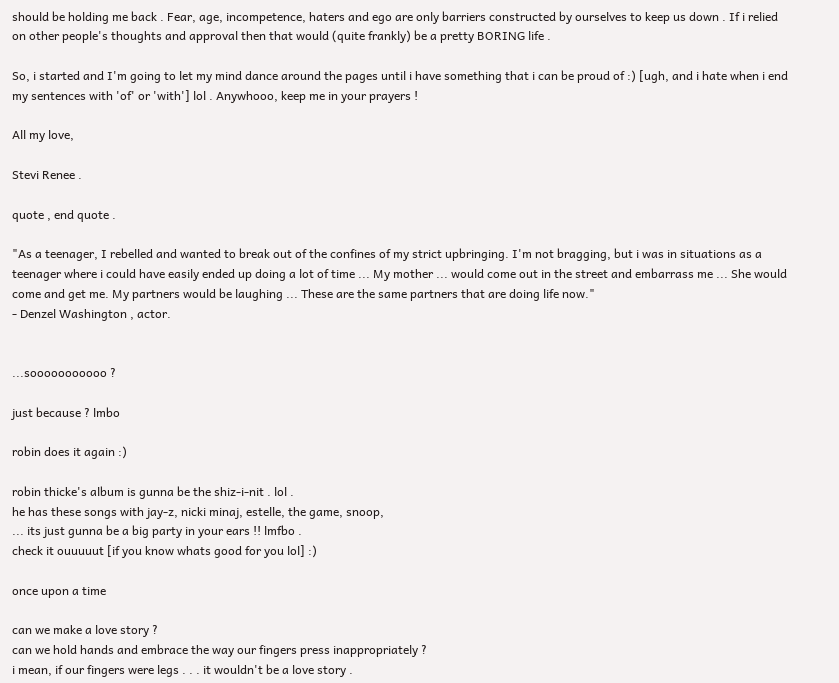should be holding me back . Fear, age, incompetence, haters and ego are only barriers constructed by ourselves to keep us down . If i relied on other people's thoughts and approval then that would (quite frankly) be a pretty BORING life .

So, i started and I'm going to let my mind dance around the pages until i have something that i can be proud of :) [ugh, and i hate when i end my sentences with 'of' or 'with'] lol . Anywhooo, keep me in your prayers !

All my love,

Stevi Renee .

quote , end quote .

"As a teenager, I rebelled and wanted to break out of the confines of my strict upbringing. I'm not bragging, but i was in situations as a teenager where i could have easily ended up doing a lot of time ... My mother ... would come out in the street and embarrass me ... She would come and get me. My partners would be laughing ... These are the same partners that are doing life now."
- Denzel Washington , actor.


...sooooooooooo ?

just because ? lmbo

robin does it again :)

robin thicke's album is gunna be the shiz-i-nit . lol .
he has these songs with jay-z, nicki minaj, estelle, the game, snoop,
... its just gunna be a big party in your ears !! lmfbo .
check it ouuuuut [if you know whats good for you lol] :)

once upon a time

can we make a love story ?
can we hold hands and embrace the way our fingers press inappropriately ?
i mean, if our fingers were legs . . . it wouldn't be a love story .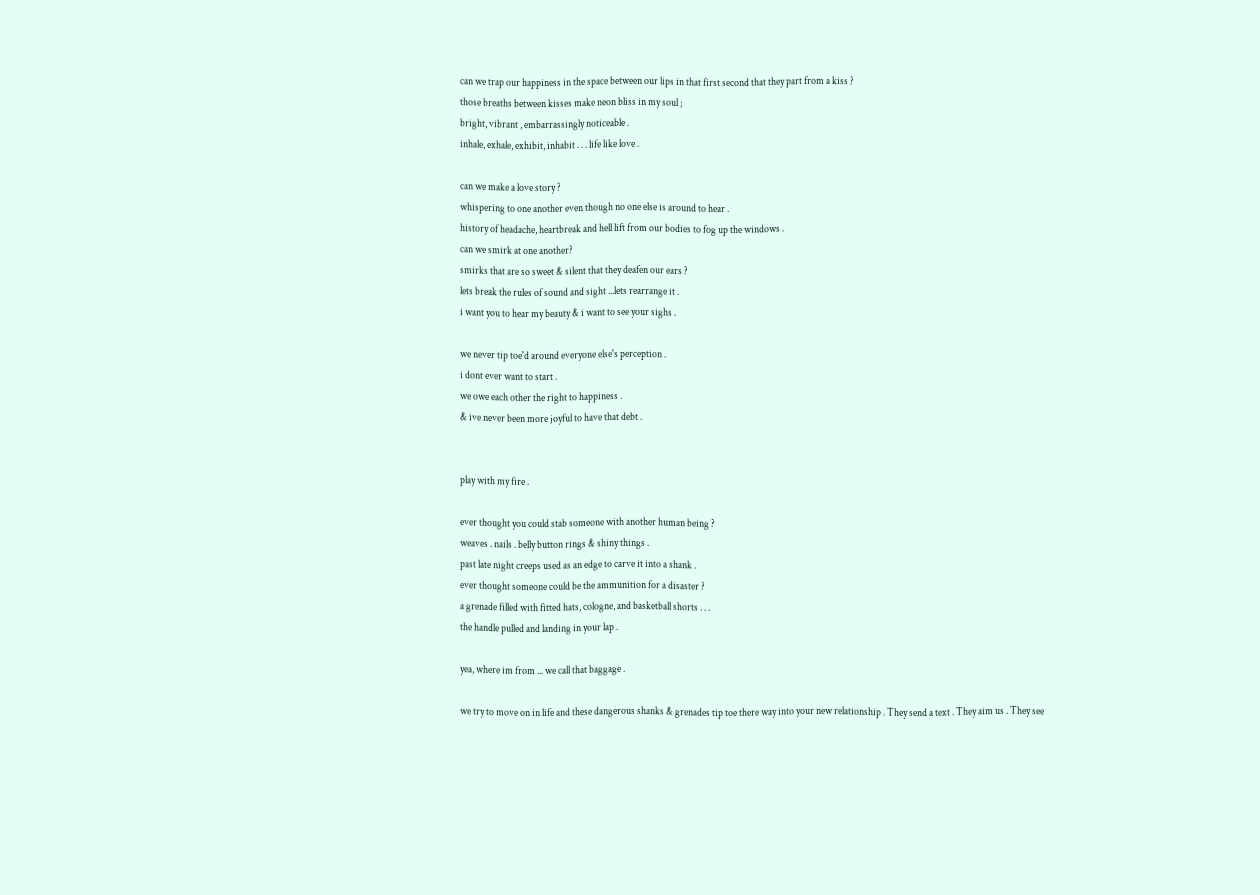can we trap our happiness in the space between our lips in that first second that they part from a kiss ?
those breaths between kisses make neon bliss in my soul ;
bright, vibrant , embarrassingly noticeable .
inhale, exhale, exhibit, inhabit . . . life like love .

can we make a love story ?
whispering to one another even though no one else is around to hear .
history of headache, heartbreak and hell lift from our bodies to fog up the windows .
can we smirk at one another?
smirks that are so sweet & silent that they deafen our ears ?
lets break the rules of sound and sight ...lets rearrange it .
i want you to hear my beauty & i want to see your sighs .

we never tip toe'd around everyone else's perception .
i dont ever want to start .
we owe each other the right to happiness .
& ive never been more joyful to have that debt .


play with my fire .

ever thought you could stab someone with another human being ?
weaves . nails . belly button rings & shiny things .
past late night creeps used as an edge to carve it into a shank .
ever thought someone could be the ammunition for a disaster ?
a grenade filled with fitted hats, cologne, and basketball shorts . . .
the handle pulled and landing in your lap .

yea, where im from ... we call that baggage .

we try to move on in life and these dangerous shanks & grenades tip toe there way into your new relationship . They send a text . They aim us . They see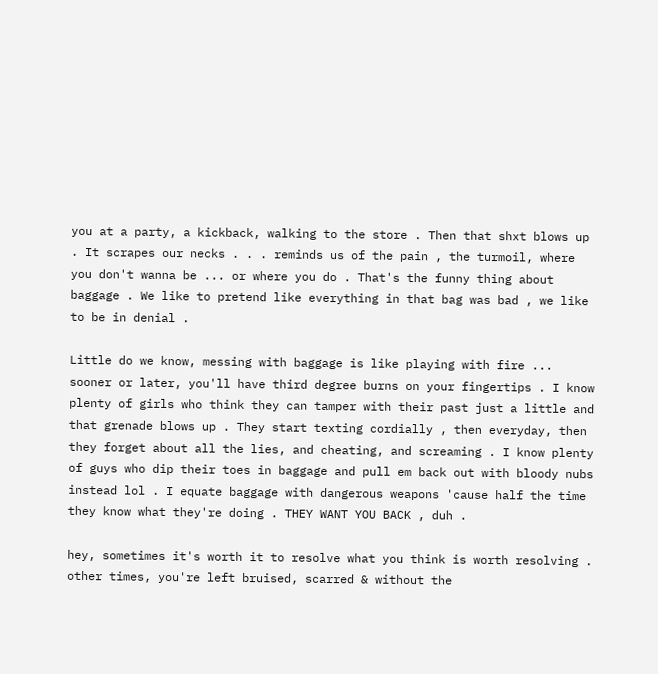you at a party, a kickback, walking to the store . Then that shxt blows up . It scrapes our necks . . . reminds us of the pain , the turmoil, where you don't wanna be ... or where you do . That's the funny thing about baggage . We like to pretend like everything in that bag was bad , we like to be in denial .

Little do we know, messing with baggage is like playing with fire ... sooner or later, you'll have third degree burns on your fingertips . I know plenty of girls who think they can tamper with their past just a little and that grenade blows up . They start texting cordially , then everyday, then they forget about all the lies, and cheating, and screaming . I know plenty of guys who dip their toes in baggage and pull em back out with bloody nubs instead lol . I equate baggage with dangerous weapons 'cause half the time they know what they're doing . THEY WANT YOU BACK , duh .

hey, sometimes it's worth it to resolve what you think is worth resolving . other times, you're left bruised, scarred & without the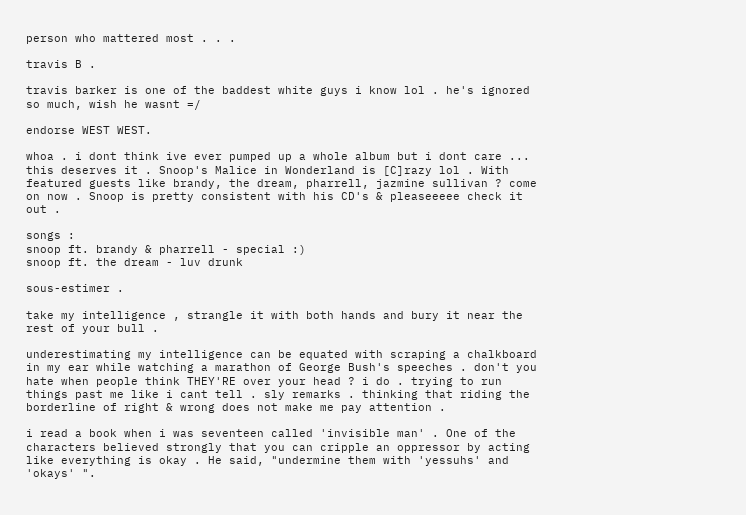person who mattered most . . .

travis B .

travis barker is one of the baddest white guys i know lol . he's ignored so much, wish he wasnt =/

endorse WEST WEST.

whoa . i dont think ive ever pumped up a whole album but i dont care ... this deserves it . Snoop's Malice in Wonderland is [C]razy lol . With featured guests like brandy, the dream, pharrell, jazmine sullivan ? come on now . Snoop is pretty consistent with his CD's & pleaseeeee check it out .

songs :
snoop ft. brandy & pharrell - special :)
snoop ft. the dream - luv drunk

sous-estimer .

take my intelligence , strangle it with both hands and bury it near the rest of your bull .

underestimating my intelligence can be equated with scraping a chalkboard in my ear while watching a marathon of George Bush's speeches . don't you hate when people think THEY'RE over your head ? i do . trying to run things past me like i cant tell . sly remarks . thinking that riding the borderline of right & wrong does not make me pay attention .

i read a book when i was seventeen called 'invisible man' . One of the characters believed strongly that you can cripple an oppressor by acting like everything is okay . He said, "undermine them with 'yessuhs' and 'okays' ".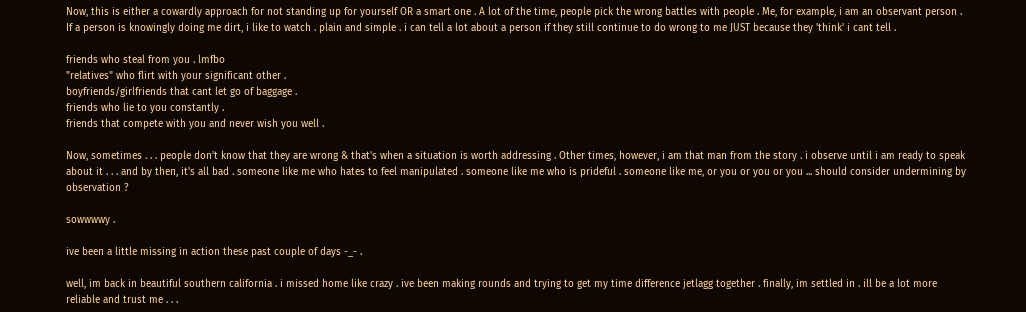Now, this is either a cowardly approach for not standing up for yourself OR a smart one . A lot of the time, people pick the wrong battles with people . Me, for example, i am an observant person . If a person is knowingly doing me dirt, i like to watch . plain and simple . i can tell a lot about a person if they still continue to do wrong to me JUST because they 'think' i cant tell .

friends who steal from you . lmfbo
"relatives" who flirt with your significant other .
boyfriends/girlfriends that cant let go of baggage .
friends who lie to you constantly .
friends that compete with you and never wish you well .

Now, sometimes . . . people don't know that they are wrong & that's when a situation is worth addressing . Other times, however, i am that man from the story . i observe until i am ready to speak about it . . . and by then, it's all bad . someone like me who hates to feel manipulated . someone like me who is prideful . someone like me, or you or you or you ... should consider undermining by observation ?

sowwwwy .

ive been a little missing in action these past couple of days -_- .

well, im back in beautiful southern california . i missed home like crazy . ive been making rounds and trying to get my time difference jetlagg together . finally, im settled in . ill be a lot more reliable and trust me . . .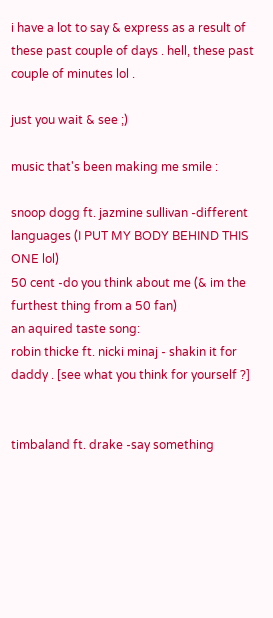i have a lot to say & express as a result of these past couple of days . hell, these past couple of minutes lol .

just you wait & see ;)

music that's been making me smile :

snoop dogg ft. jazmine sullivan -different languages (I PUT MY BODY BEHIND THIS ONE lol)
50 cent -do you think about me (& im the furthest thing from a 50 fan)
an aquired taste song:
robin thicke ft. nicki minaj - shakin it for daddy . [see what you think for yourself ?]


timbaland ft. drake -say something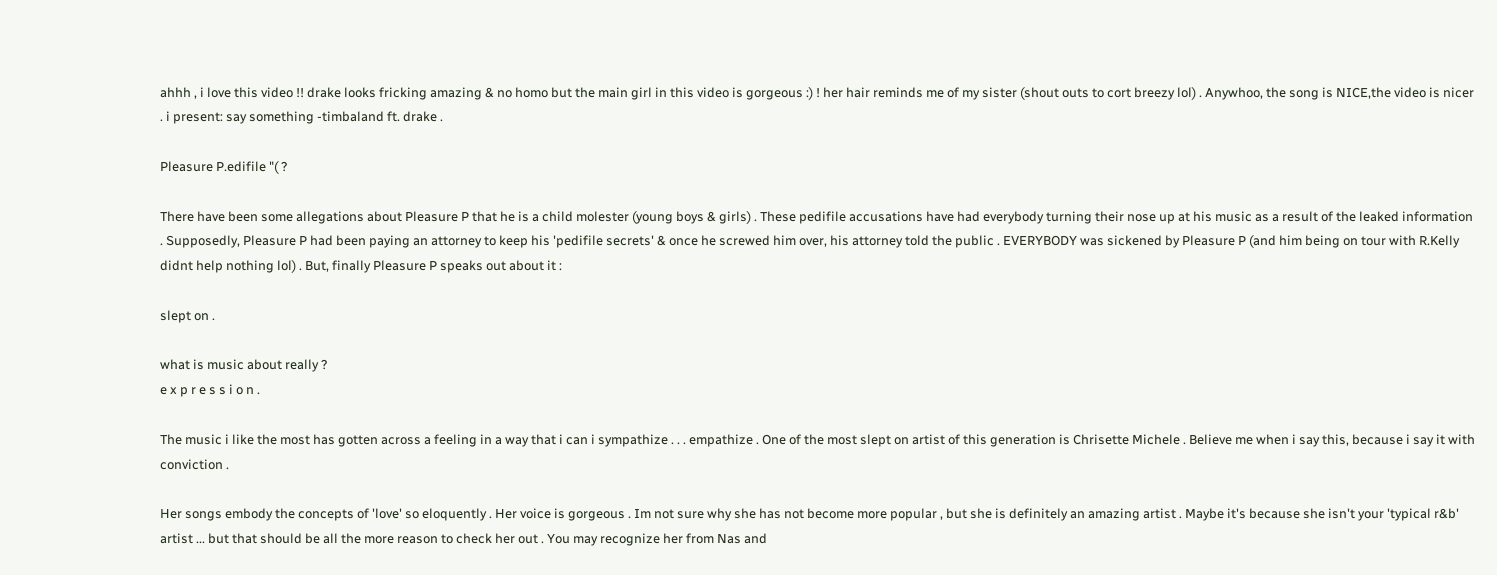ahhh , i love this video !! drake looks fricking amazing & no homo but the main girl in this video is gorgeous :) ! her hair reminds me of my sister (shout outs to cort breezy lol) . Anywhoo, the song is NICE,the video is nicer . i present: say something -timbaland ft. drake .

Pleasure P.edifile "( ?

There have been some allegations about Pleasure P that he is a child molester (young boys & girls) . These pedifile accusations have had everybody turning their nose up at his music as a result of the leaked information . Supposedly, Pleasure P had been paying an attorney to keep his 'pedifile secrets' & once he screwed him over, his attorney told the public . EVERYBODY was sickened by Pleasure P (and him being on tour with R.Kelly didnt help nothing lol) . But, finally Pleasure P speaks out about it :

slept on .

what is music about really ?
e x p r e s s i o n .

The music i like the most has gotten across a feeling in a way that i can i sympathize . . . empathize . One of the most slept on artist of this generation is Chrisette Michele . Believe me when i say this, because i say it with conviction .

Her songs embody the concepts of 'love' so eloquently . Her voice is gorgeous . Im not sure why she has not become more popular , but she is definitely an amazing artist . Maybe it's because she isn't your 'typical r&b' artist ... but that should be all the more reason to check her out . You may recognize her from Nas and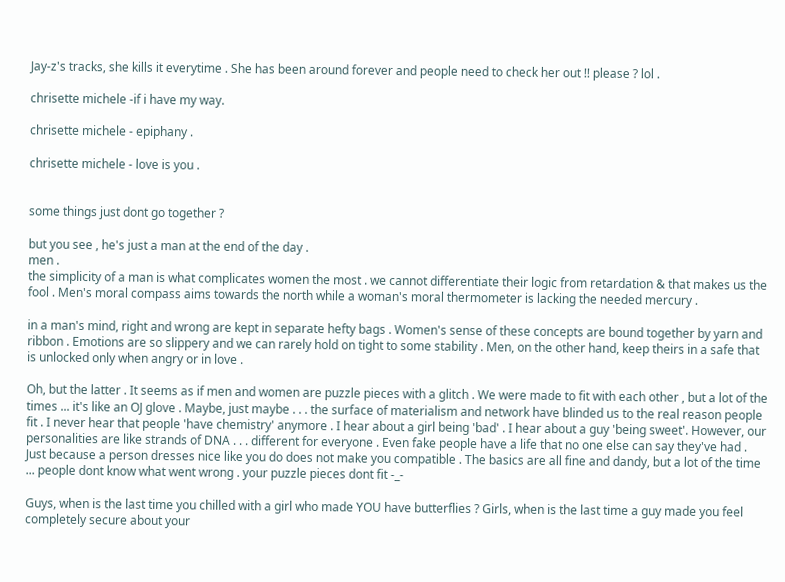Jay-z's tracks, she kills it everytime . She has been around forever and people need to check her out !! please ? lol .

chrisette michele -if i have my way.

chrisette michele - epiphany .

chrisette michele - love is you .


some things just dont go together ?

but you see , he's just a man at the end of the day .
men .
the simplicity of a man is what complicates women the most . we cannot differentiate their logic from retardation & that makes us the fool . Men's moral compass aims towards the north while a woman's moral thermometer is lacking the needed mercury .

in a man's mind, right and wrong are kept in separate hefty bags . Women's sense of these concepts are bound together by yarn and ribbon . Emotions are so slippery and we can rarely hold on tight to some stability . Men, on the other hand, keep theirs in a safe that is unlocked only when angry or in love .

Oh, but the latter . It seems as if men and women are puzzle pieces with a glitch . We were made to fit with each other , but a lot of the times ... it's like an OJ glove . Maybe, just maybe . . . the surface of materialism and network have blinded us to the real reason people fit . I never hear that people 'have chemistry' anymore . I hear about a girl being 'bad' . I hear about a guy 'being sweet'. However, our personalities are like strands of DNA . . . different for everyone . Even fake people have a life that no one else can say they've had . Just because a person dresses nice like you do does not make you compatible . The basics are all fine and dandy, but a lot of the time ... people dont know what went wrong . your puzzle pieces dont fit -_-

Guys, when is the last time you chilled with a girl who made YOU have butterflies ? Girls, when is the last time a guy made you feel completely secure about your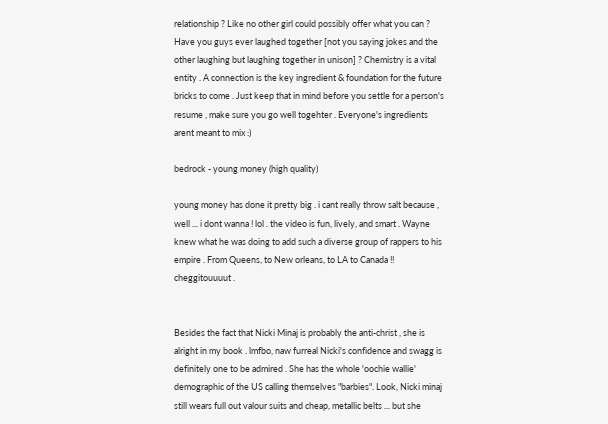relationship ? Like no other girl could possibly offer what you can ? Have you guys ever laughed together [not you saying jokes and the other laughing but laughing together in unison] ? Chemistry is a vital entity . A connection is the key ingredient & foundation for the future bricks to come . Just keep that in mind before you settle for a person's resume , make sure you go well togehter . Everyone's ingredients arent meant to mix :)

bedrock - young money (high quality)

young money has done it pretty big . i cant really throw salt because , well ... i dont wanna ! lol . the video is fun, lively, and smart . Wayne knew what he was doing to add such a diverse group of rappers to his empire . From Queens, to New orleans, to LA to Canada !! cheggitouuuut .


Besides the fact that Nicki Minaj is probably the anti-christ , she is alright in my book . lmfbo, naw furreal Nicki's confidence and swagg is definitely one to be admired . She has the whole 'oochie wallie' demographic of the US calling themselves "barbies". Look, Nicki minaj still wears full out valour suits and cheap, metallic belts ... but she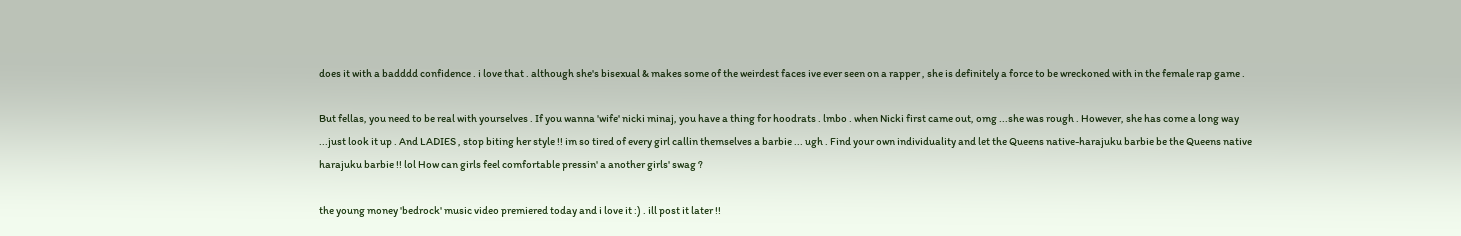does it with a badddd confidence . i love that . although she's bisexual & makes some of the weirdest faces ive ever seen on a rapper , she is definitely a force to be wreckoned with in the female rap game .

But fellas, you need to be real with yourselves . If you wanna 'wife' nicki minaj, you have a thing for hoodrats . lmbo . when Nicki first came out, omg ...she was rough . However, she has come a long way ...just look it up . And LADIES , stop biting her style !! im so tired of every girl callin themselves a barbie ... ugh . Find your own individuality and let the Queens native-harajuku barbie be the Queens native harajuku barbie !! lol How can girls feel comfortable pressin' a another girls' swag ?

the young money 'bedrock' music video premiered today and i love it :) . ill post it later !!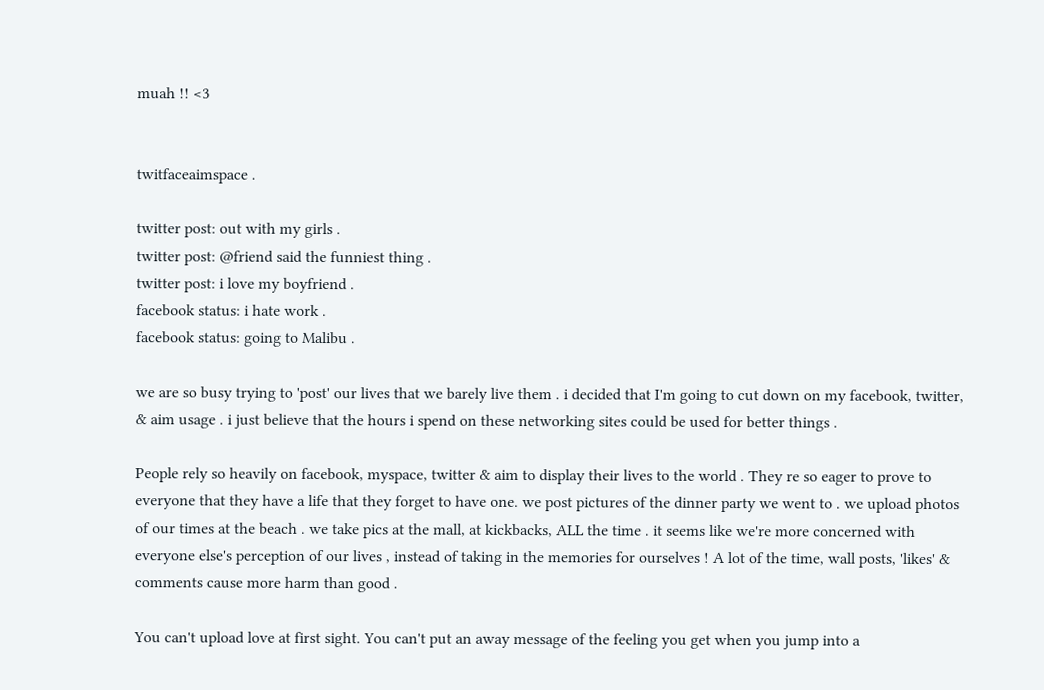muah !! <3


twitfaceaimspace .

twitter post: out with my girls .
twitter post: @friend said the funniest thing .
twitter post: i love my boyfriend .
facebook status: i hate work .
facebook status: going to Malibu .

we are so busy trying to 'post' our lives that we barely live them . i decided that I'm going to cut down on my facebook, twitter, & aim usage . i just believe that the hours i spend on these networking sites could be used for better things .

People rely so heavily on facebook, myspace, twitter & aim to display their lives to the world . They re so eager to prove to everyone that they have a life that they forget to have one. we post pictures of the dinner party we went to . we upload photos of our times at the beach . we take pics at the mall, at kickbacks, ALL the time . it seems like we're more concerned with everyone else's perception of our lives , instead of taking in the memories for ourselves ! A lot of the time, wall posts, 'likes' & comments cause more harm than good .

You can't upload love at first sight. You can't put an away message of the feeling you get when you jump into a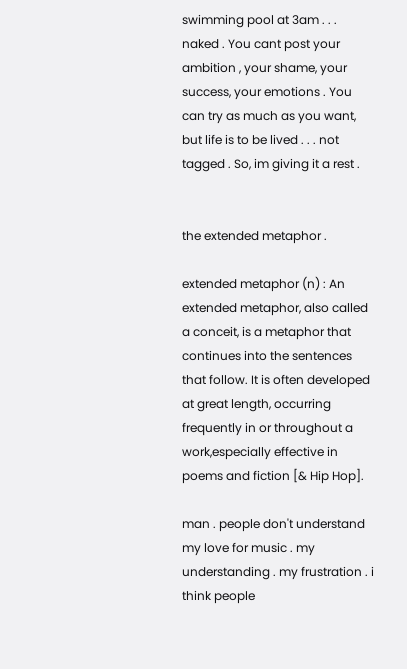swimming pool at 3am . . . naked . You cant post your ambition , your shame, your success, your emotions . You can try as much as you want, but life is to be lived . . . not tagged . So, im giving it a rest .


the extended metaphor .

extended metaphor (n) : An extended metaphor, also called a conceit, is a metaphor that continues into the sentences that follow. It is often developed at great length, occurring frequently in or throughout a work,especially effective in poems and fiction [& Hip Hop].

man . people don't understand my love for music . my understanding . my frustration . i think people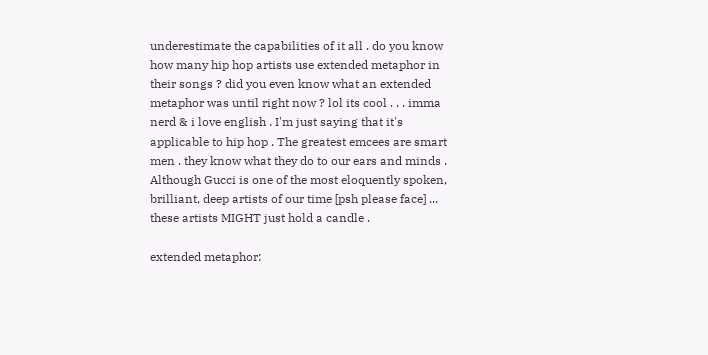underestimate the capabilities of it all . do you know how many hip hop artists use extended metaphor in their songs ? did you even know what an extended metaphor was until right now ? lol its cool . . . imma nerd & i love english . I'm just saying that it's applicable to hip hop . The greatest emcees are smart men . they know what they do to our ears and minds . Although Gucci is one of the most eloquently spoken, brilliant, deep artists of our time [psh please face] ... these artists MIGHT just hold a candle .

extended metaphor: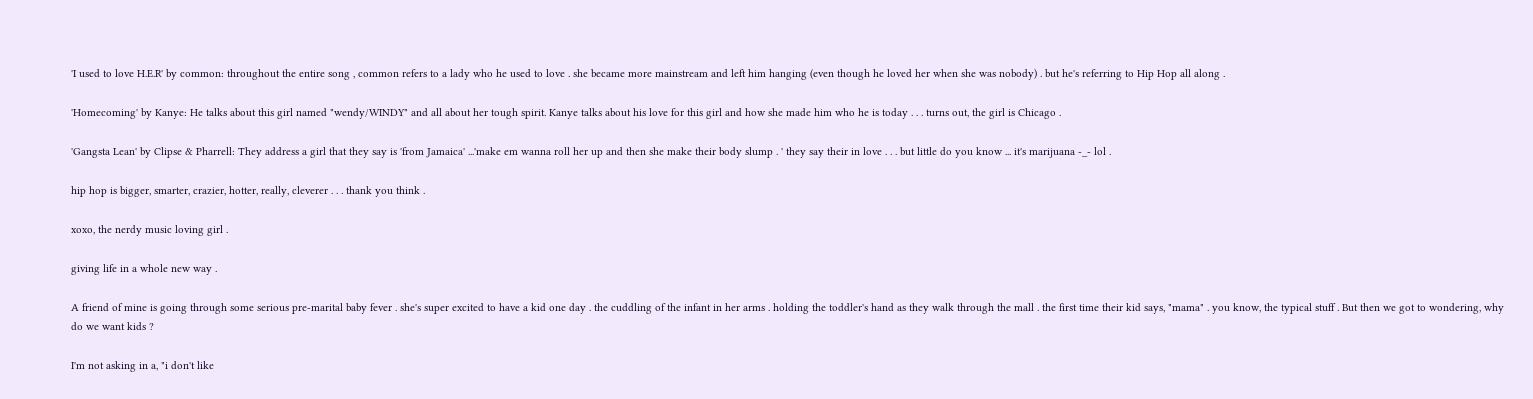'I used to love H.E.R' by common: throughout the entire song , common refers to a lady who he used to love . she became more mainstream and left him hanging (even though he loved her when she was nobody) . but he's referring to Hip Hop all along .

'Homecoming' by Kanye: He talks about this girl named "wendy/WINDY" and all about her tough spirit. Kanye talks about his love for this girl and how she made him who he is today . . . turns out, the girl is Chicago .

'Gangsta Lean' by Clipse & Pharrell: They address a girl that they say is 'from Jamaica' ...'make em wanna roll her up and then she make their body slump . ' they say their in love . . . but little do you know ... it's marijuana -_- lol .

hip hop is bigger, smarter, crazier, hotter, really, cleverer . . . thank you think .

xoxo, the nerdy music loving girl .

giving life in a whole new way .

A friend of mine is going through some serious pre-marital baby fever . she's super excited to have a kid one day . the cuddling of the infant in her arms . holding the toddler's hand as they walk through the mall . the first time their kid says, "mama" . you know, the typical stuff . But then we got to wondering, why do we want kids ?

I'm not asking in a, "i don't like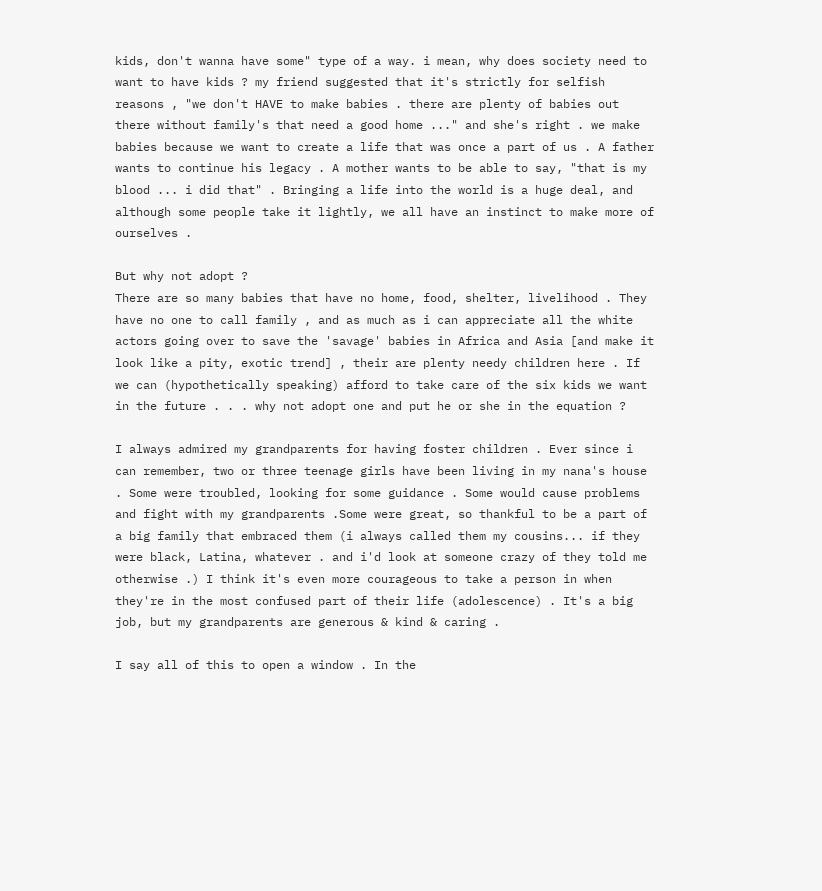kids, don't wanna have some" type of a way. i mean, why does society need to want to have kids ? my friend suggested that it's strictly for selfish reasons , "we don't HAVE to make babies . there are plenty of babies out there without family's that need a good home ..." and she's right . we make babies because we want to create a life that was once a part of us . A father wants to continue his legacy . A mother wants to be able to say, "that is my blood ... i did that" . Bringing a life into the world is a huge deal, and although some people take it lightly, we all have an instinct to make more of ourselves .

But why not adopt ?
There are so many babies that have no home, food, shelter, livelihood . They have no one to call family , and as much as i can appreciate all the white actors going over to save the 'savage' babies in Africa and Asia [and make it look like a pity, exotic trend] , their are plenty needy children here . If we can (hypothetically speaking) afford to take care of the six kids we want in the future . . . why not adopt one and put he or she in the equation ?

I always admired my grandparents for having foster children . Ever since i can remember, two or three teenage girls have been living in my nana's house . Some were troubled, looking for some guidance . Some would cause problems and fight with my grandparents .Some were great, so thankful to be a part of a big family that embraced them (i always called them my cousins... if they were black, Latina, whatever . and i'd look at someone crazy of they told me otherwise .) I think it's even more courageous to take a person in when they're in the most confused part of their life (adolescence) . It's a big job, but my grandparents are generous & kind & caring .

I say all of this to open a window . In the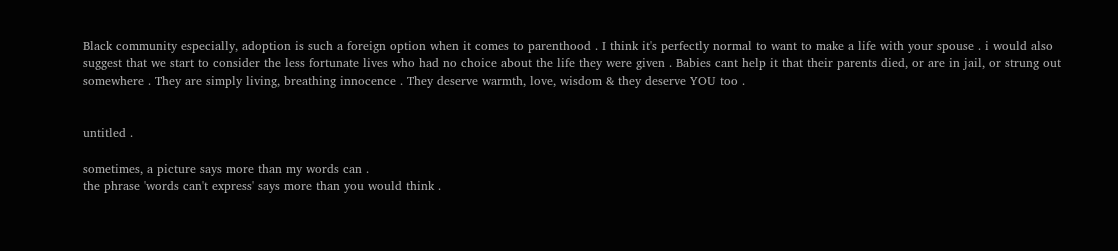Black community especially, adoption is such a foreign option when it comes to parenthood . I think it's perfectly normal to want to make a life with your spouse . i would also suggest that we start to consider the less fortunate lives who had no choice about the life they were given . Babies cant help it that their parents died, or are in jail, or strung out somewhere . They are simply living, breathing innocence . They deserve warmth, love, wisdom & they deserve YOU too .


untitled .

sometimes, a picture says more than my words can .
the phrase 'words can't express' says more than you would think .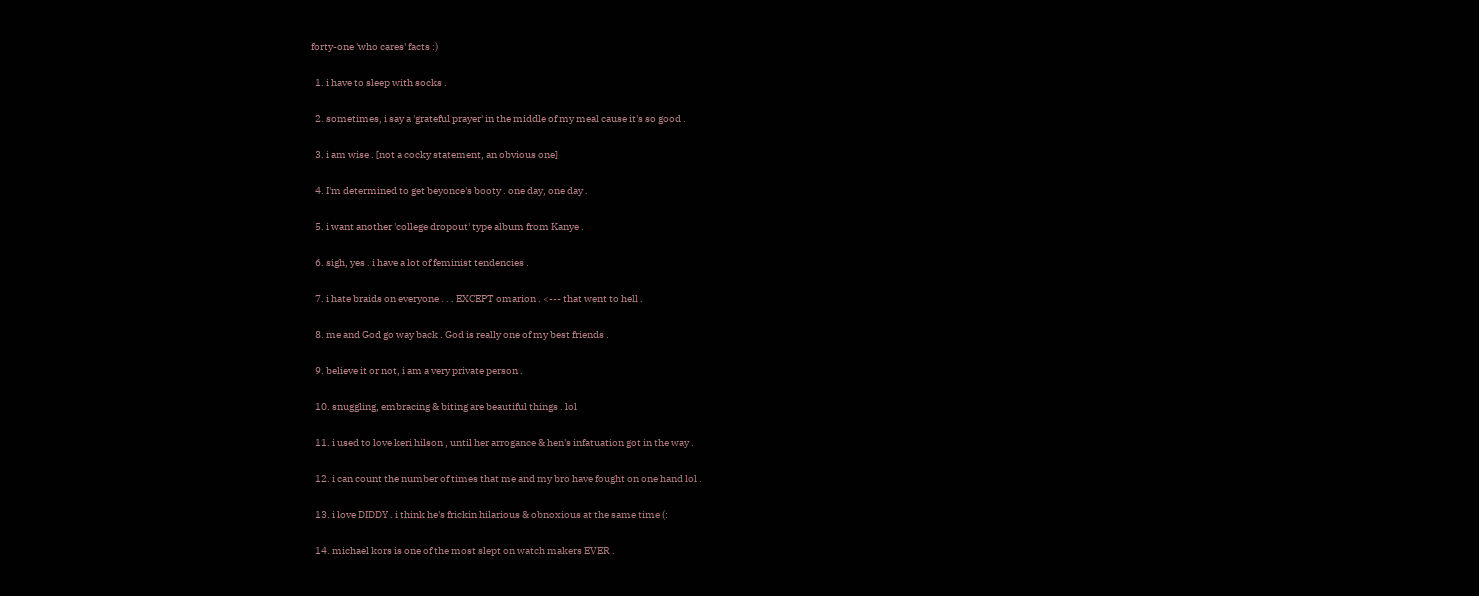forty-one 'who cares' facts :)

  1. i have to sleep with socks .

  2. sometimes, i say a 'grateful prayer' in the middle of my meal cause it's so good .

  3. i am wise . [not a cocky statement, an obvious one]

  4. I'm determined to get beyonce's booty . one day, one day .

  5. i want another 'college dropout' type album from Kanye .

  6. sigh, yes . i have a lot of feminist tendencies .

  7. i hate braids on everyone . . . EXCEPT omarion . <--- that went to hell .

  8. me and God go way back . God is really one of my best friends .

  9. believe it or not, i am a very private person .

  10. snuggling, embracing & biting are beautiful things . lol

  11. i used to love keri hilson , until her arrogance & hen's infatuation got in the way .

  12. i can count the number of times that me and my bro have fought on one hand lol .

  13. i love DIDDY . i think he's frickin hilarious & obnoxious at the same time (:

  14. michael kors is one of the most slept on watch makers EVER .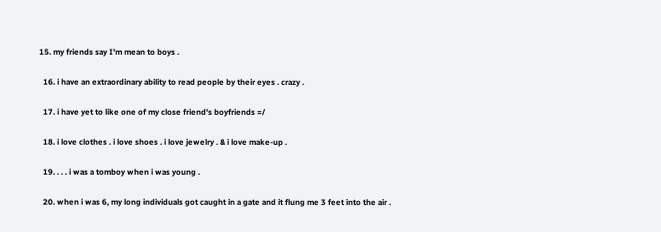15. my friends say I'm mean to boys .

  16. i have an extraordinary ability to read people by their eyes . crazy .

  17. i have yet to like one of my close friend's boyfriends =/

  18. i love clothes . i love shoes . i love jewelry . & i love make-up .

  19. . . . i was a tomboy when i was young .

  20. when i was 6, my long individuals got caught in a gate and it flung me 3 feet into the air .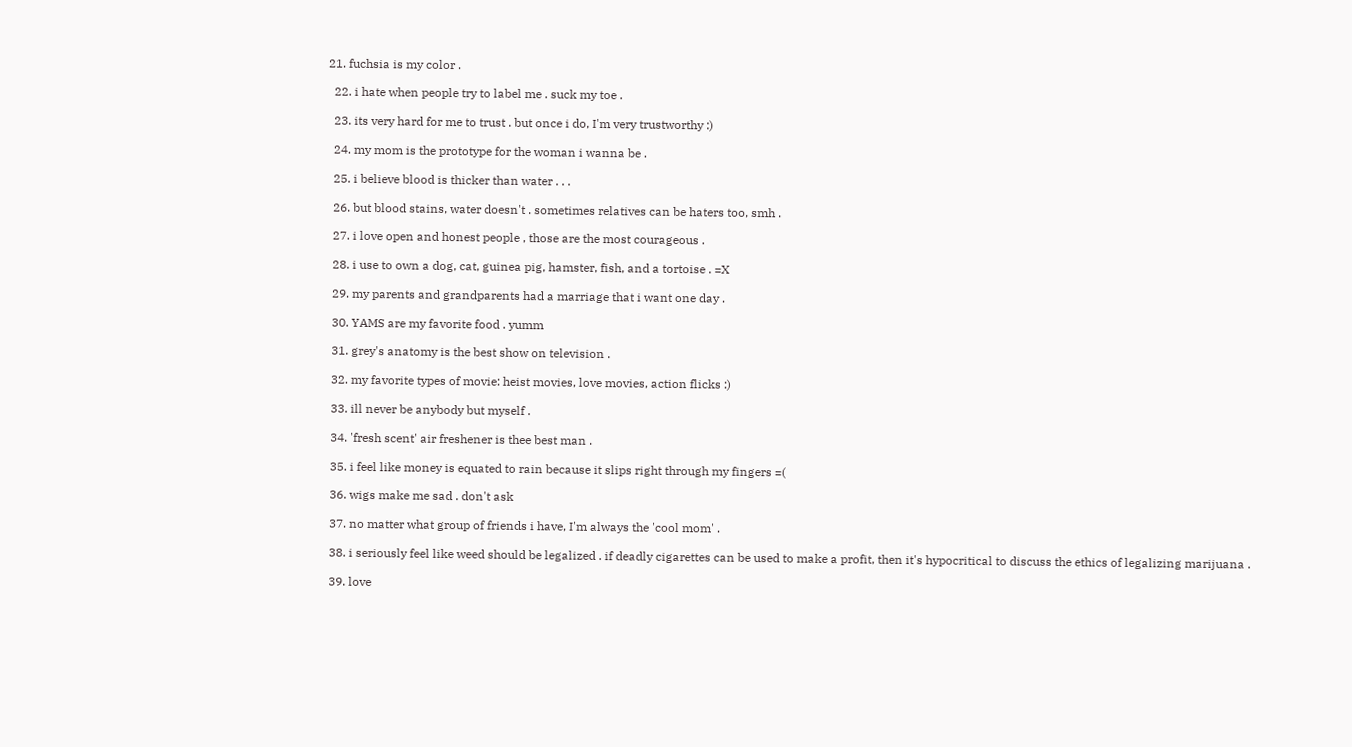21. fuchsia is my color .

  22. i hate when people try to label me . suck my toe .

  23. its very hard for me to trust . but once i do, I'm very trustworthy :)

  24. my mom is the prototype for the woman i wanna be .

  25. i believe blood is thicker than water . . .

  26. but blood stains, water doesn't . sometimes relatives can be haters too, smh .

  27. i love open and honest people , those are the most courageous .

  28. i use to own a dog, cat, guinea pig, hamster, fish, and a tortoise . =X

  29. my parents and grandparents had a marriage that i want one day .

  30. YAMS are my favorite food . yumm

  31. grey's anatomy is the best show on television .

  32. my favorite types of movie: heist movies, love movies, action flicks :)

  33. ill never be anybody but myself .

  34. 'fresh scent' air freshener is thee best man .

  35. i feel like money is equated to rain because it slips right through my fingers =(

  36. wigs make me sad . don't ask

  37. no matter what group of friends i have, I'm always the 'cool mom' .

  38. i seriously feel like weed should be legalized . if deadly cigarettes can be used to make a profit, then it's hypocritical to discuss the ethics of legalizing marijuana .

  39. love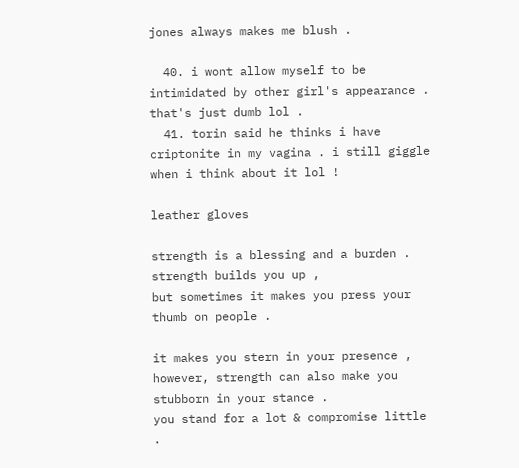jones always makes me blush .

  40. i wont allow myself to be intimidated by other girl's appearance . that's just dumb lol .
  41. torin said he thinks i have criptonite in my vagina . i still giggle when i think about it lol !

leather gloves

strength is a blessing and a burden .
strength builds you up ,
but sometimes it makes you press your thumb on people .

it makes you stern in your presence ,
however, strength can also make you stubborn in your stance .
you stand for a lot & compromise little .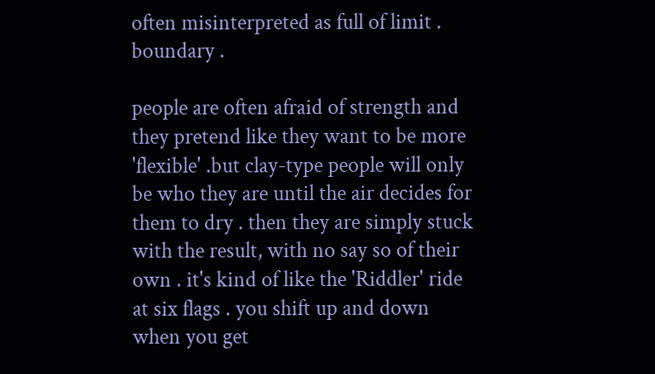often misinterpreted as full of limit . boundary .

people are often afraid of strength and they pretend like they want to be more 'flexible' .but clay-type people will only be who they are until the air decides for them to dry . then they are simply stuck with the result, with no say so of their own . it's kind of like the 'Riddler' ride at six flags . you shift up and down when you get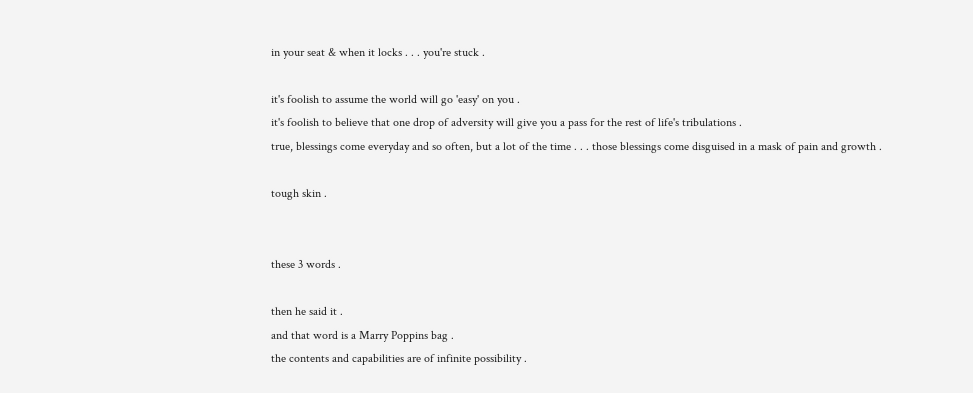in your seat & when it locks . . . you're stuck .

it's foolish to assume the world will go 'easy' on you .
it's foolish to believe that one drop of adversity will give you a pass for the rest of life's tribulations .
true, blessings come everyday and so often, but a lot of the time . . . those blessings come disguised in a mask of pain and growth .

tough skin .


these 3 words .

then he said it .
and that word is a Marry Poppins bag .
the contents and capabilities are of infinite possibility .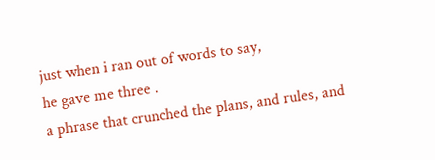just when i ran out of words to say,
he gave me three .
a phrase that crunched the plans, and rules, and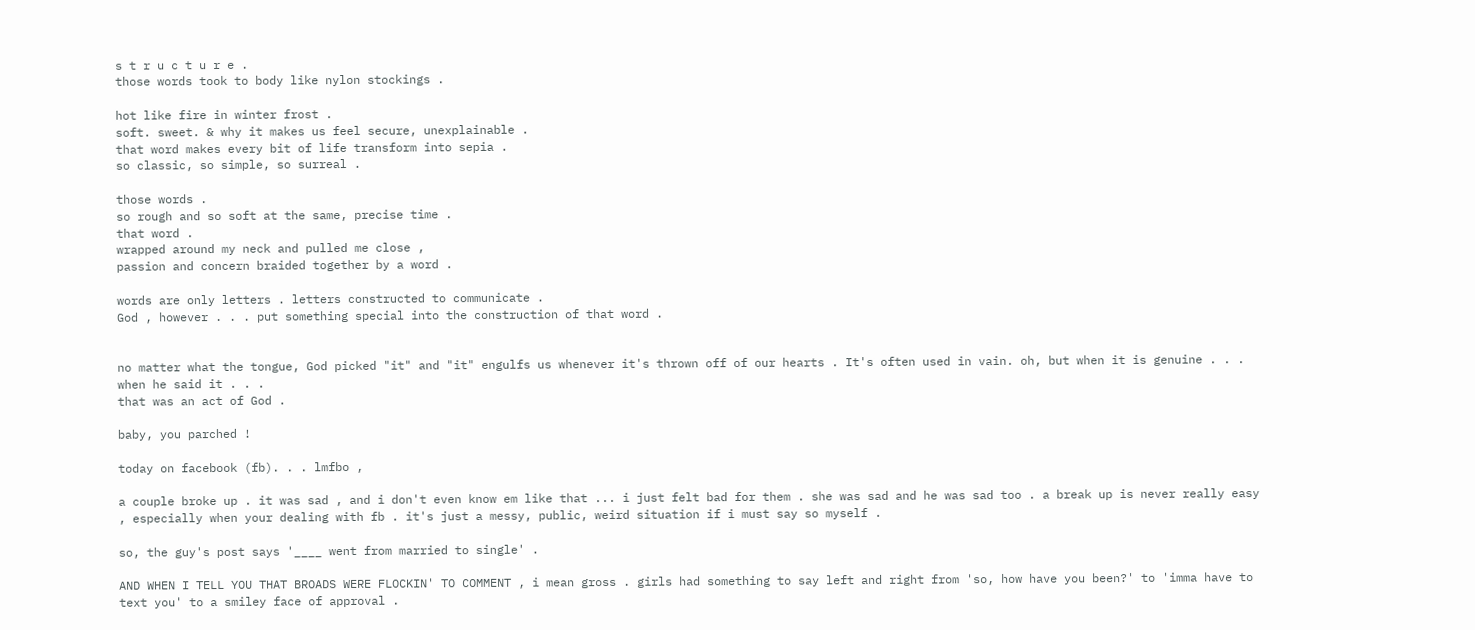s t r u c t u r e .
those words took to body like nylon stockings .

hot like fire in winter frost .
soft. sweet. & why it makes us feel secure, unexplainable .
that word makes every bit of life transform into sepia .
so classic, so simple, so surreal .

those words .
so rough and so soft at the same, precise time .
that word .
wrapped around my neck and pulled me close ,
passion and concern braided together by a word .

words are only letters . letters constructed to communicate .
God , however . . . put something special into the construction of that word .


no matter what the tongue, God picked "it" and "it" engulfs us whenever it's thrown off of our hearts . It's often used in vain. oh, but when it is genuine . . . when he said it . . .
that was an act of God .

baby, you parched !

today on facebook (fb). . . lmfbo ,

a couple broke up . it was sad , and i don't even know em like that ... i just felt bad for them . she was sad and he was sad too . a break up is never really easy , especially when your dealing with fb . it's just a messy, public, weird situation if i must say so myself .

so, the guy's post says '____ went from married to single' .

AND WHEN I TELL YOU THAT BROADS WERE FLOCKIN' TO COMMENT , i mean gross . girls had something to say left and right from 'so, how have you been?' to 'imma have to text you' to a smiley face of approval .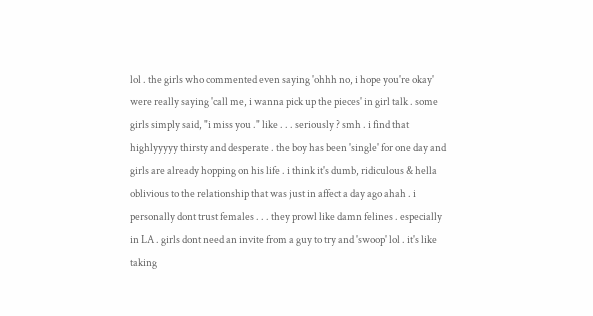lol . the girls who commented even saying 'ohhh no, i hope you're okay' were really saying 'call me, i wanna pick up the pieces' in girl talk . some girls simply said, "i miss you ." like . . . seriously ? smh . i find that highlyyyyy thirsty and desperate . the boy has been 'single' for one day and girls are already hopping on his life . i think it's dumb, ridiculous & hella oblivious to the relationship that was just in affect a day ago ahah . i personally dont trust females . . . they prowl like damn felines . especially in LA . girls dont need an invite from a guy to try and 'swoop' lol . it's like taking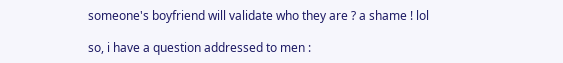someone's boyfriend will validate who they are ? a shame ! lol

so, i have a question addressed to men :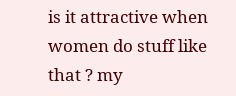is it attractive when women do stuff like that ? my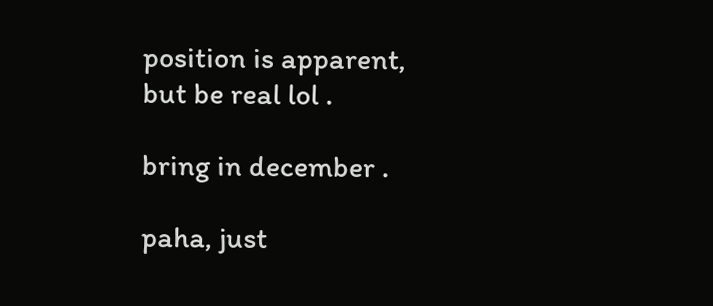position is apparent, but be real lol .

bring in december .

paha, just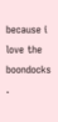because i love the boondocks .